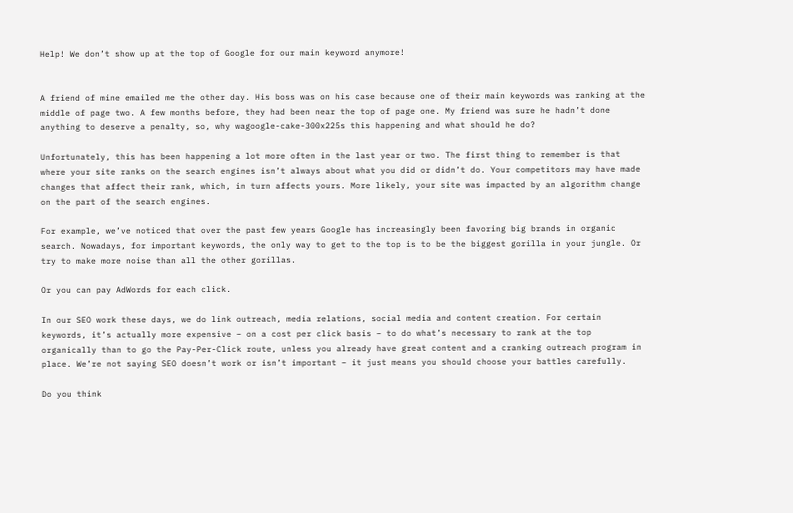Help! We don’t show up at the top of Google for our main keyword anymore!


A friend of mine emailed me the other day. His boss was on his case because one of their main keywords was ranking at the middle of page two. A few months before, they had been near the top of page one. My friend was sure he hadn’t done anything to deserve a penalty, so, why wagoogle-cake-300x225s this happening and what should he do?

Unfortunately, this has been happening a lot more often in the last year or two. The first thing to remember is that where your site ranks on the search engines isn’t always about what you did or didn’t do. Your competitors may have made changes that affect their rank, which, in turn affects yours. More likely, your site was impacted by an algorithm change on the part of the search engines.

For example, we’ve noticed that over the past few years Google has increasingly been favoring big brands in organic search. Nowadays, for important keywords, the only way to get to the top is to be the biggest gorilla in your jungle. Or try to make more noise than all the other gorillas.

Or you can pay AdWords for each click.

In our SEO work these days, we do link outreach, media relations, social media and content creation. For certain keywords, it’s actually more expensive – on a cost per click basis – to do what’s necessary to rank at the top organically than to go the Pay-Per-Click route, unless you already have great content and a cranking outreach program in place. We’re not saying SEO doesn’t work or isn’t important – it just means you should choose your battles carefully.

Do you think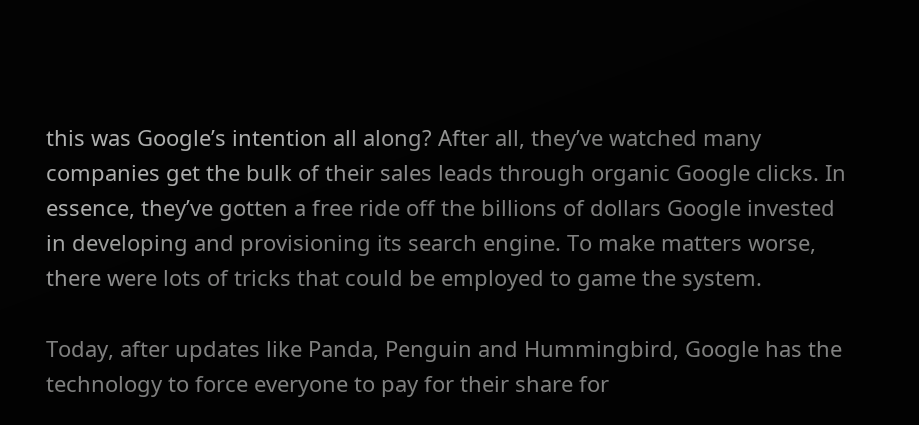this was Google’s intention all along? After all, they’ve watched many companies get the bulk of their sales leads through organic Google clicks. In essence, they’ve gotten a free ride off the billions of dollars Google invested in developing and provisioning its search engine. To make matters worse, there were lots of tricks that could be employed to game the system.

Today, after updates like Panda, Penguin and Hummingbird, Google has the technology to force everyone to pay for their share for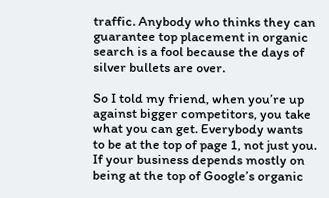traffic. Anybody who thinks they can guarantee top placement in organic search is a fool because the days of silver bullets are over.

So I told my friend, when you’re up against bigger competitors, you take what you can get. Everybody wants to be at the top of page 1, not just you.  If your business depends mostly on being at the top of Google’s organic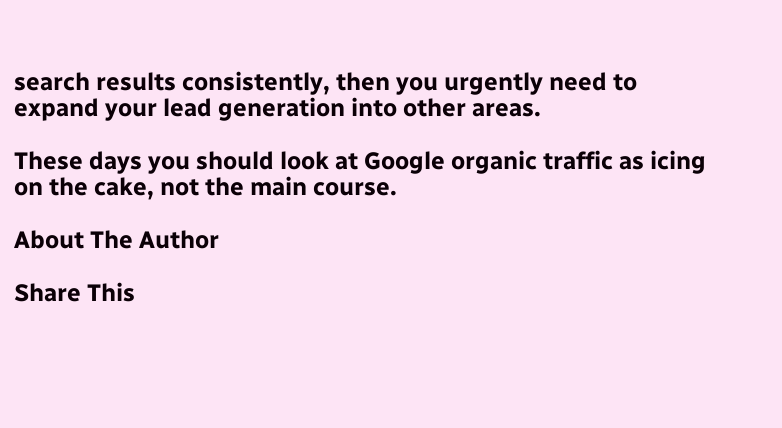search results consistently, then you urgently need to expand your lead generation into other areas.

These days you should look at Google organic traffic as icing on the cake, not the main course.

About The Author

Share This